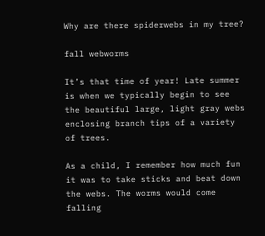Why are there spiderwebs in my tree?

fall webworms

It’s that time of year! Late summer is when we typically begin to see the beautiful large, light gray webs enclosing branch tips of a variety of trees.

As a child, I remember how much fun it was to take sticks and beat down the webs. The worms would come falling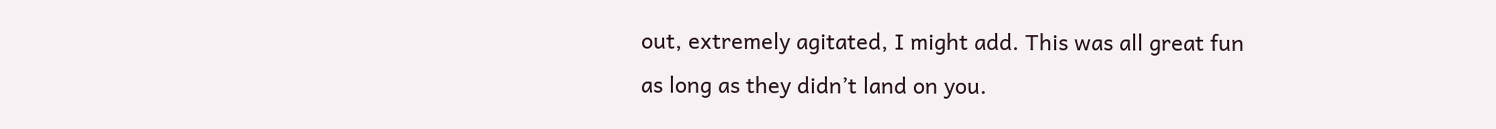out, extremely agitated, I might add. This was all great fun as long as they didn’t land on you.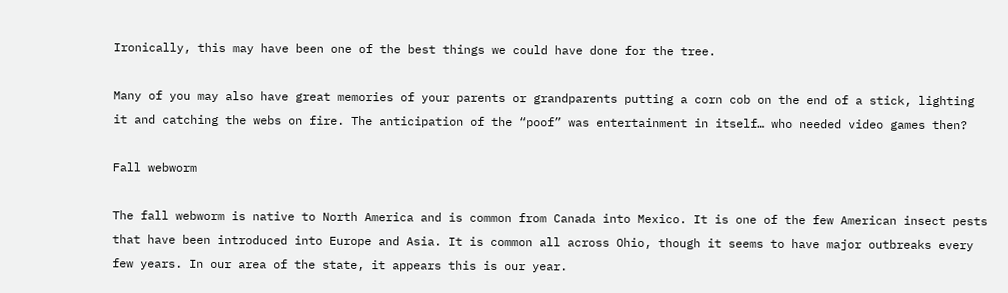Ironically, this may have been one of the best things we could have done for the tree.

Many of you may also have great memories of your parents or grandparents putting a corn cob on the end of a stick, lighting it and catching the webs on fire. The anticipation of the “poof” was entertainment in itself… who needed video games then?

Fall webworm

The fall webworm is native to North America and is common from Canada into Mexico. It is one of the few American insect pests that have been introduced into Europe and Asia. It is common all across Ohio, though it seems to have major outbreaks every few years. In our area of the state, it appears this is our year.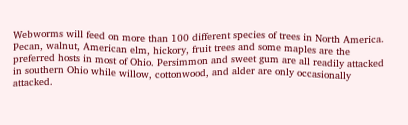Webworms will feed on more than 100 different species of trees in North America. Pecan, walnut, American elm, hickory, fruit trees and some maples are the preferred hosts in most of Ohio. Persimmon and sweet gum are all readily attacked in southern Ohio while willow, cottonwood, and alder are only occasionally attacked.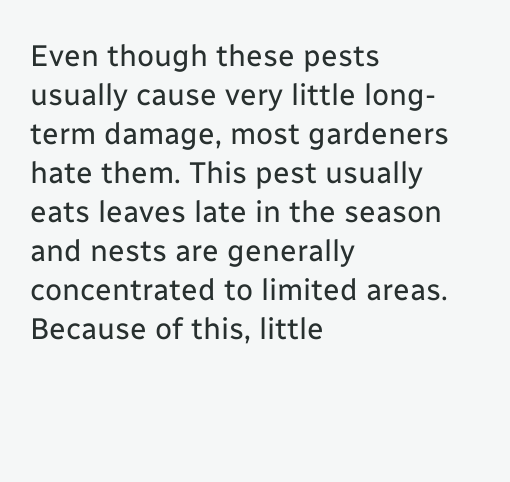Even though these pests usually cause very little long-term damage, most gardeners hate them. This pest usually eats leaves late in the season and nests are generally concentrated to limited areas. Because of this, little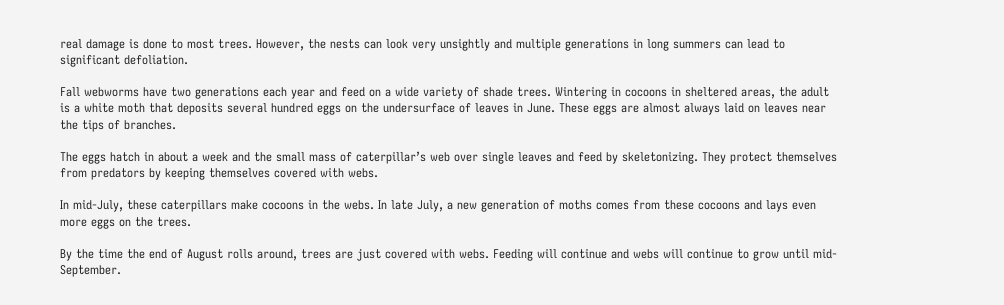real damage is done to most trees. However, the nests can look very unsightly and multiple generations in long summers can lead to significant defoliation.

Fall webworms have two generations each year and feed on a wide variety of shade trees. Wintering in cocoons in sheltered areas, the adult is a white moth that deposits several hundred eggs on the undersurface of leaves in June. These eggs are almost always laid on leaves near the tips of branches.

The eggs hatch in about a week and the small mass of caterpillar’s web over single leaves and feed by skeletonizing. They protect themselves from predators by keeping themselves covered with webs.

In mid-July, these caterpillars make cocoons in the webs. In late July, a new generation of moths comes from these cocoons and lays even more eggs on the trees.

By the time the end of August rolls around, trees are just covered with webs. Feeding will continue and webs will continue to grow until mid-September.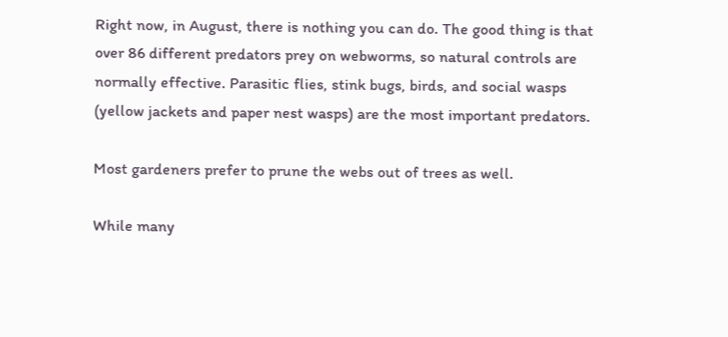Right now, in August, there is nothing you can do. The good thing is that over 86 different predators prey on webworms, so natural controls are normally effective. Parasitic flies, stink bugs, birds, and social wasps (yellow jackets and paper nest wasps) are the most important predators.

Most gardeners prefer to prune the webs out of trees as well.

While many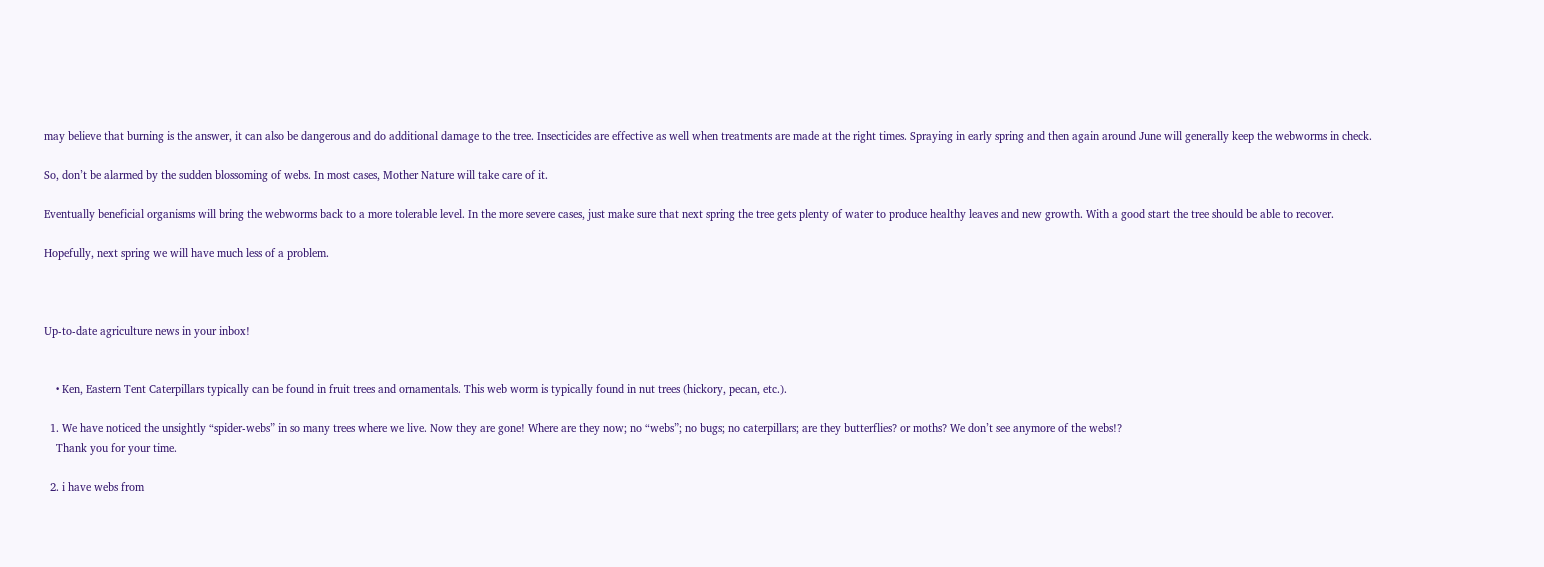may believe that burning is the answer, it can also be dangerous and do additional damage to the tree. Insecticides are effective as well when treatments are made at the right times. Spraying in early spring and then again around June will generally keep the webworms in check.

So, don’t be alarmed by the sudden blossoming of webs. In most cases, Mother Nature will take care of it.

Eventually beneficial organisms will bring the webworms back to a more tolerable level. In the more severe cases, just make sure that next spring the tree gets plenty of water to produce healthy leaves and new growth. With a good start the tree should be able to recover.

Hopefully, next spring we will have much less of a problem.



Up-to-date agriculture news in your inbox!


    • Ken, Eastern Tent Caterpillars typically can be found in fruit trees and ornamentals. This web worm is typically found in nut trees (hickory, pecan, etc.).

  1. We have noticed the unsightly “spider-webs” in so many trees where we live. Now they are gone! Where are they now; no “webs”; no bugs; no caterpillars; are they butterflies? or moths? We don’t see anymore of the webs!?
    Thank you for your time.

  2. i have webs from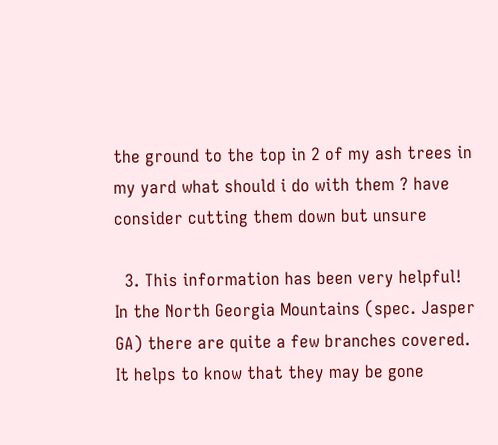the ground to the top in 2 of my ash trees in my yard what should i do with them ? have consider cutting them down but unsure

  3. This information has been very helpful! In the North Georgia Mountains (spec. Jasper GA) there are quite a few branches covered. It helps to know that they may be gone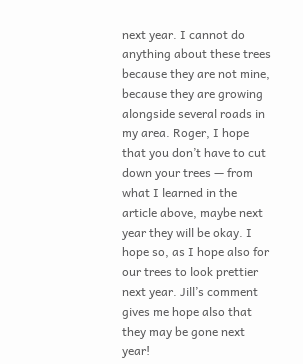next year. I cannot do anything about these trees because they are not mine, because they are growing alongside several roads in my area. Roger, I hope that you don’t have to cut down your trees — from what I learned in the article above, maybe next year they will be okay. I hope so, as I hope also for our trees to look prettier next year. Jill’s comment gives me hope also that they may be gone next year!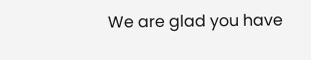We are glad you have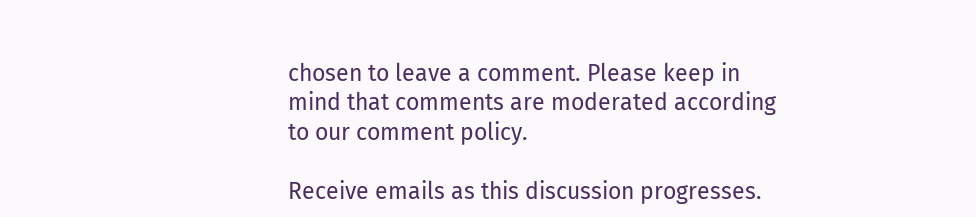chosen to leave a comment. Please keep in mind that comments are moderated according to our comment policy.

Receive emails as this discussion progresses.